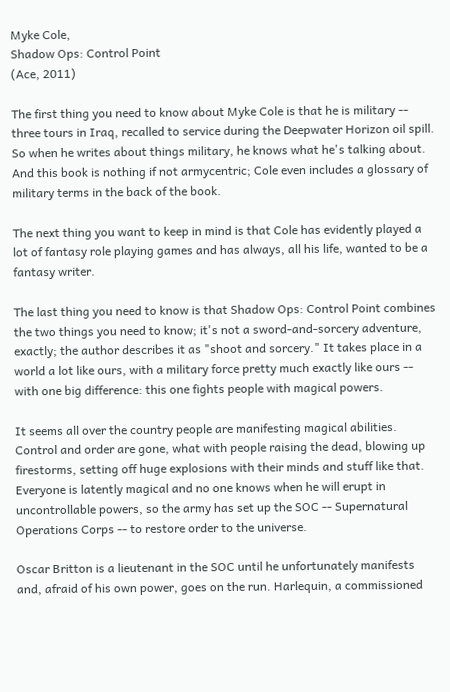Myke Cole,
Shadow Ops: Control Point
(Ace, 2011)

The first thing you need to know about Myke Cole is that he is military -- three tours in Iraq, recalled to service during the Deepwater Horizon oil spill. So when he writes about things military, he knows what he's talking about. And this book is nothing if not armycentric; Cole even includes a glossary of military terms in the back of the book.

The next thing you want to keep in mind is that Cole has evidently played a lot of fantasy role playing games and has always, all his life, wanted to be a fantasy writer.

The last thing you need to know is that Shadow Ops: Control Point combines the two things you need to know; it's not a sword-and-sorcery adventure, exactly; the author describes it as "shoot and sorcery." It takes place in a world a lot like ours, with a military force pretty much exactly like ours -- with one big difference: this one fights people with magical powers.

It seems all over the country people are manifesting magical abilities. Control and order are gone, what with people raising the dead, blowing up firestorms, setting off huge explosions with their minds and stuff like that. Everyone is latently magical and no one knows when he will erupt in uncontrollable powers, so the army has set up the SOC -- Supernatural Operations Corps -- to restore order to the universe.

Oscar Britton is a lieutenant in the SOC until he unfortunately manifests and, afraid of his own power, goes on the run. Harlequin, a commissioned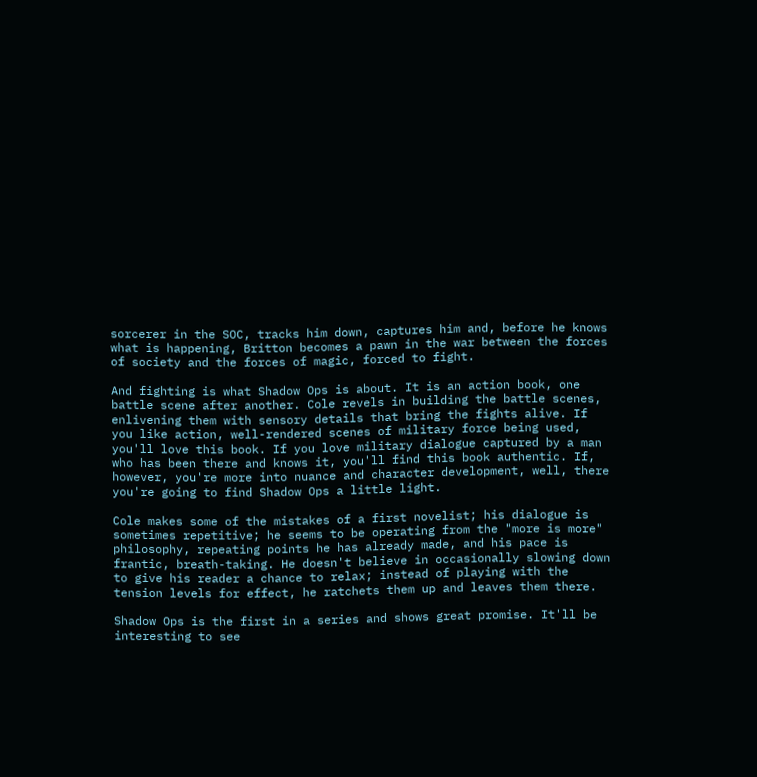sorcerer in the SOC, tracks him down, captures him and, before he knows what is happening, Britton becomes a pawn in the war between the forces of society and the forces of magic, forced to fight.

And fighting is what Shadow Ops is about. It is an action book, one battle scene after another. Cole revels in building the battle scenes, enlivening them with sensory details that bring the fights alive. If you like action, well-rendered scenes of military force being used, you'll love this book. If you love military dialogue captured by a man who has been there and knows it, you'll find this book authentic. If, however, you're more into nuance and character development, well, there you're going to find Shadow Ops a little light.

Cole makes some of the mistakes of a first novelist; his dialogue is sometimes repetitive; he seems to be operating from the "more is more" philosophy, repeating points he has already made, and his pace is frantic, breath-taking. He doesn't believe in occasionally slowing down to give his reader a chance to relax; instead of playing with the tension levels for effect, he ratchets them up and leaves them there.

Shadow Ops is the first in a series and shows great promise. It'll be interesting to see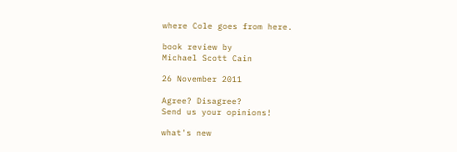where Cole goes from here.

book review by
Michael Scott Cain

26 November 2011

Agree? Disagree?
Send us your opinions!

what's new